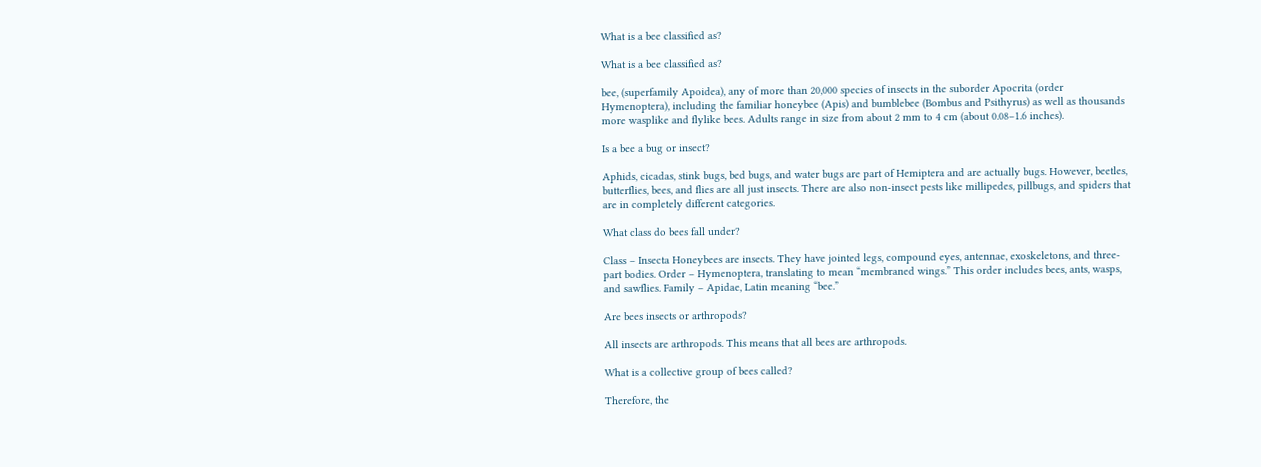What is a bee classified as?

What is a bee classified as?

bee, (superfamily Apoidea), any of more than 20,000 species of insects in the suborder Apocrita (order Hymenoptera), including the familiar honeybee (Apis) and bumblebee (Bombus and Psithyrus) as well as thousands more wasplike and flylike bees. Adults range in size from about 2 mm to 4 cm (about 0.08–1.6 inches).

Is a bee a bug or insect?

Aphids, cicadas, stink bugs, bed bugs, and water bugs are part of Hemiptera and are actually bugs. However, beetles, butterflies, bees, and flies are all just insects. There are also non-insect pests like millipedes, pillbugs, and spiders that are in completely different categories.

What class do bees fall under?

Class – Insecta Honeybees are insects. They have jointed legs, compound eyes, antennae, exoskeletons, and three-part bodies. Order – Hymenoptera, translating to mean “membraned wings.” This order includes bees, ants, wasps, and sawflies. Family – Apidae, Latin meaning “bee.”

Are bees insects or arthropods?

All insects are arthropods. This means that all bees are arthropods.

What is a collective group of bees called?

Therefore, the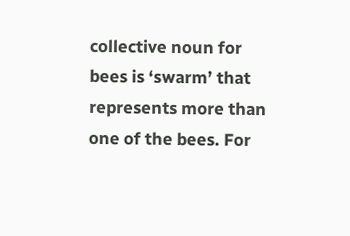collective noun for bees is ‘swarm’ that represents more than one of the bees. For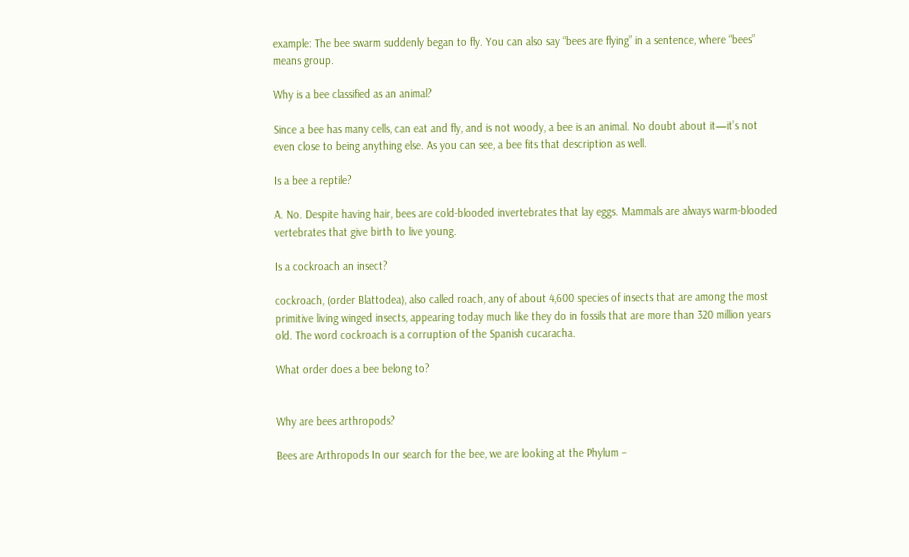example: The bee swarm suddenly began to fly. You can also say “bees are flying” in a sentence, where “bees” means group.

Why is a bee classified as an animal?

Since a bee has many cells, can eat and fly, and is not woody, a bee is an animal. No doubt about it—it’s not even close to being anything else. As you can see, a bee fits that description as well.

Is a bee a reptile?

A. No. Despite having hair, bees are cold-blooded invertebrates that lay eggs. Mammals are always warm-blooded vertebrates that give birth to live young.

Is a cockroach an insect?

cockroach, (order Blattodea), also called roach, any of about 4,600 species of insects that are among the most primitive living winged insects, appearing today much like they do in fossils that are more than 320 million years old. The word cockroach is a corruption of the Spanish cucaracha.

What order does a bee belong to?


Why are bees arthropods?

Bees are Arthropods In our search for the bee, we are looking at the Phylum –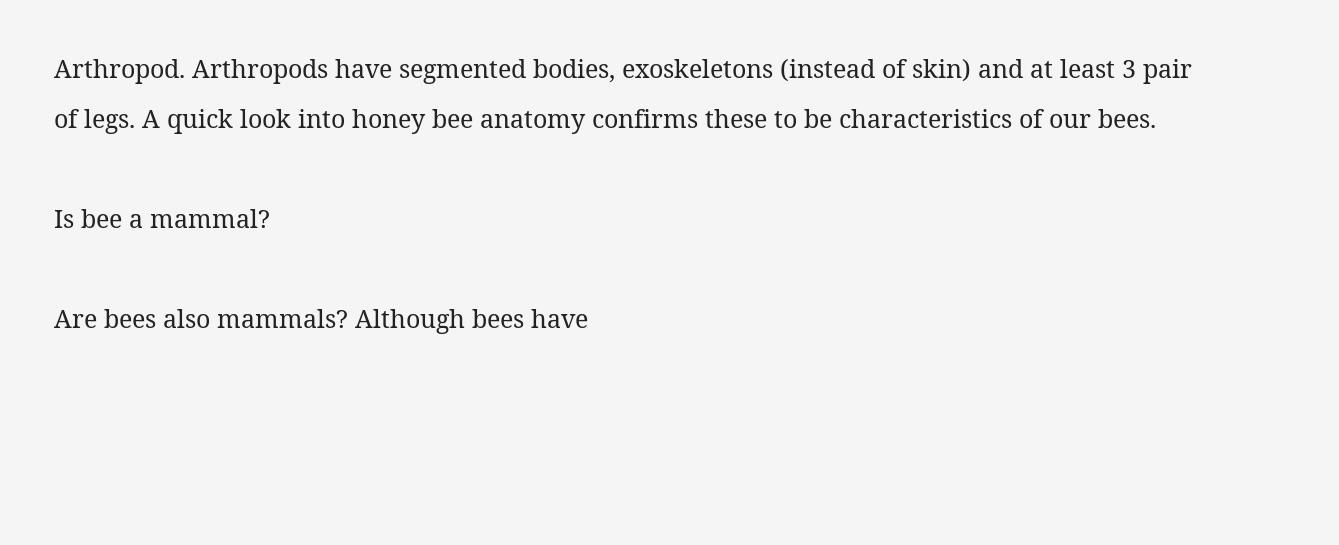Arthropod. Arthropods have segmented bodies, exoskeletons (instead of skin) and at least 3 pair of legs. A quick look into honey bee anatomy confirms these to be characteristics of our bees.

Is bee a mammal?

Are bees also mammals? Although bees have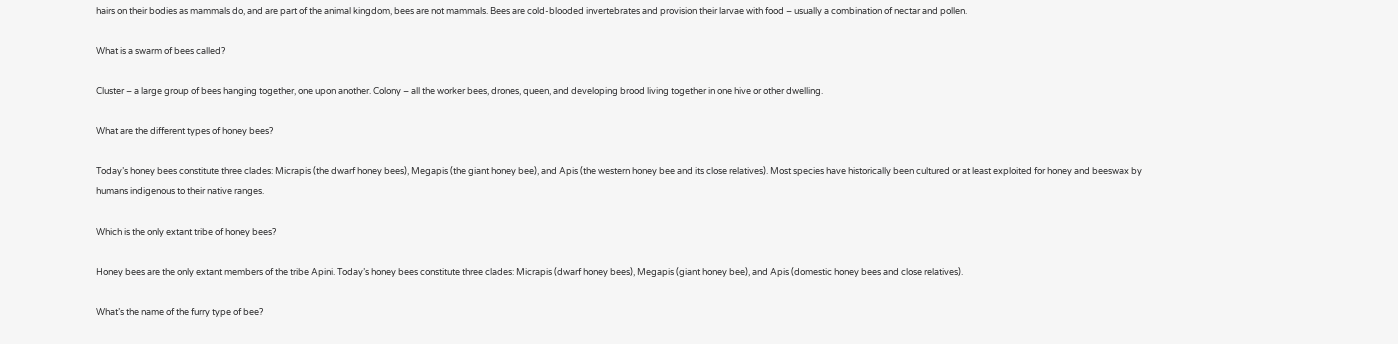hairs on their bodies as mammals do, and are part of the animal kingdom, bees are not mammals. Bees are cold-blooded invertebrates and provision their larvae with food – usually a combination of nectar and pollen.

What is a swarm of bees called?

Cluster – a large group of bees hanging together, one upon another. Colony – all the worker bees, drones, queen, and developing brood living together in one hive or other dwelling.

What are the different types of honey bees?

Today’s honey bees constitute three clades: Micrapis (the dwarf honey bees), Megapis (the giant honey bee), and Apis (the western honey bee and its close relatives). Most species have historically been cultured or at least exploited for honey and beeswax by humans indigenous to their native ranges.

Which is the only extant tribe of honey bees?

Honey bees are the only extant members of the tribe Apini. Today’s honey bees constitute three clades: Micrapis (dwarf honey bees), Megapis (giant honey bee), and Apis (domestic honey bees and close relatives).

What’s the name of the furry type of bee?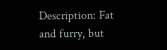Description: Fat and furry, but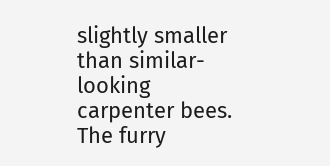slightly smaller than similar-looking carpenter bees. The furry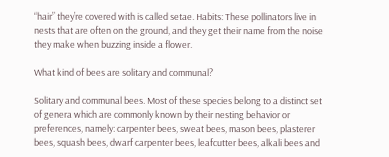“hair” they’re covered with is called setae. Habits: These pollinators live in nests that are often on the ground, and they get their name from the noise they make when buzzing inside a flower.

What kind of bees are solitary and communal?

Solitary and communal bees. Most of these species belong to a distinct set of genera which are commonly known by their nesting behavior or preferences, namely: carpenter bees, sweat bees, mason bees, plasterer bees, squash bees, dwarf carpenter bees, leafcutter bees, alkali bees and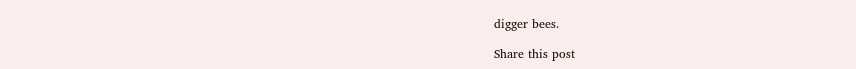digger bees.

Share this post